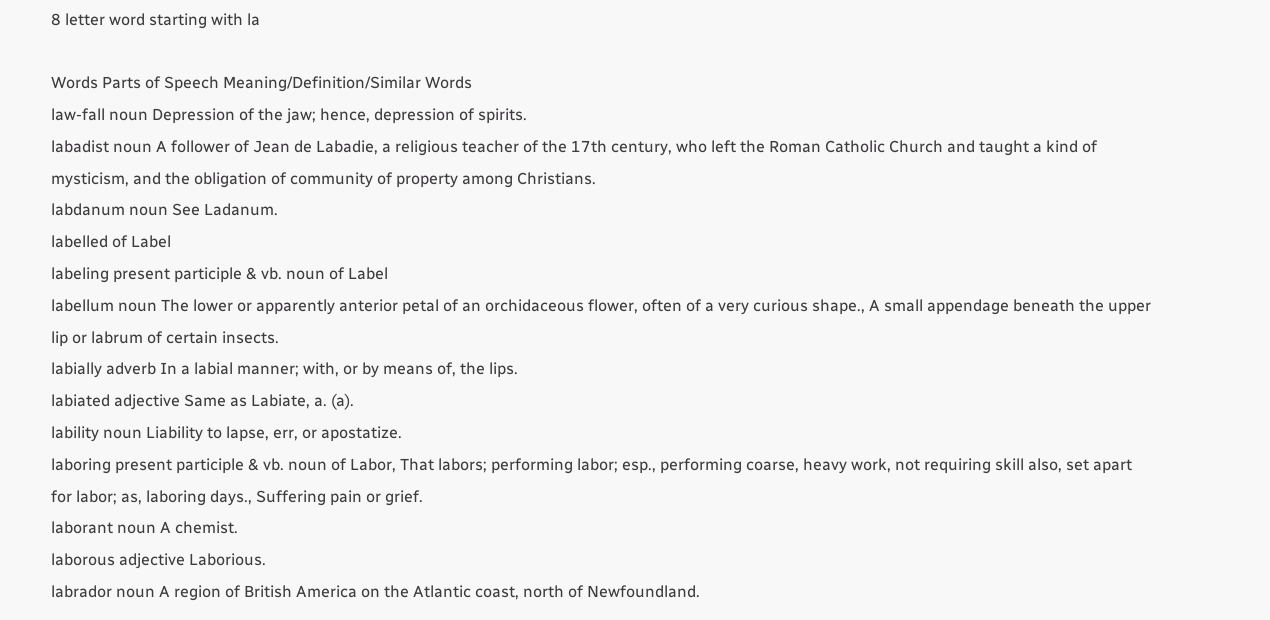8 letter word starting with la

Words Parts of Speech Meaning/Definition/Similar Words
law-fall noun Depression of the jaw; hence, depression of spirits.
labadist noun A follower of Jean de Labadie, a religious teacher of the 17th century, who left the Roman Catholic Church and taught a kind of mysticism, and the obligation of community of property among Christians.
labdanum noun See Ladanum.
labelled of Label
labeling present participle & vb. noun of Label
labellum noun The lower or apparently anterior petal of an orchidaceous flower, often of a very curious shape., A small appendage beneath the upper lip or labrum of certain insects.
labially adverb In a labial manner; with, or by means of, the lips.
labiated adjective Same as Labiate, a. (a).
lability noun Liability to lapse, err, or apostatize.
laboring present participle & vb. noun of Labor, That labors; performing labor; esp., performing coarse, heavy work, not requiring skill also, set apart for labor; as, laboring days., Suffering pain or grief.
laborant noun A chemist.
laborous adjective Laborious.
labrador noun A region of British America on the Atlantic coast, north of Newfoundland.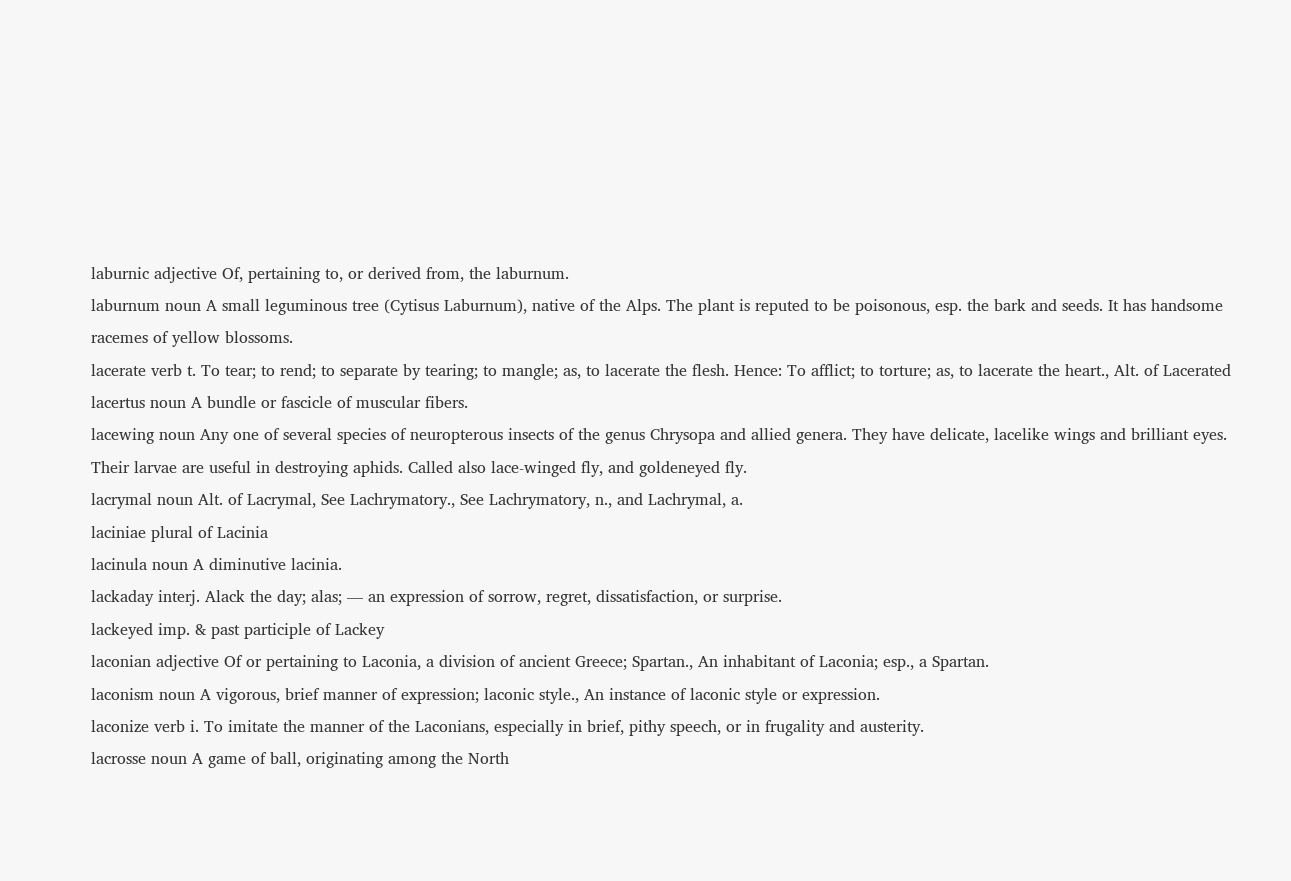laburnic adjective Of, pertaining to, or derived from, the laburnum.
laburnum noun A small leguminous tree (Cytisus Laburnum), native of the Alps. The plant is reputed to be poisonous, esp. the bark and seeds. It has handsome racemes of yellow blossoms.
lacerate verb t. To tear; to rend; to separate by tearing; to mangle; as, to lacerate the flesh. Hence: To afflict; to torture; as, to lacerate the heart., Alt. of Lacerated
lacertus noun A bundle or fascicle of muscular fibers.
lacewing noun Any one of several species of neuropterous insects of the genus Chrysopa and allied genera. They have delicate, lacelike wings and brilliant eyes. Their larvae are useful in destroying aphids. Called also lace-winged fly, and goldeneyed fly.
lacrymal noun Alt. of Lacrymal, See Lachrymatory., See Lachrymatory, n., and Lachrymal, a.
laciniae plural of Lacinia
lacinula noun A diminutive lacinia.
lackaday interj. Alack the day; alas; — an expression of sorrow, regret, dissatisfaction, or surprise.
lackeyed imp. & past participle of Lackey
laconian adjective Of or pertaining to Laconia, a division of ancient Greece; Spartan., An inhabitant of Laconia; esp., a Spartan.
laconism noun A vigorous, brief manner of expression; laconic style., An instance of laconic style or expression.
laconize verb i. To imitate the manner of the Laconians, especially in brief, pithy speech, or in frugality and austerity.
lacrosse noun A game of ball, originating among the North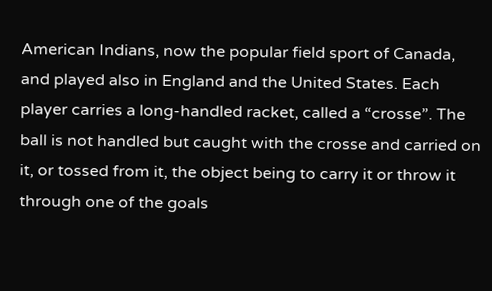American Indians, now the popular field sport of Canada, and played also in England and the United States. Each player carries a long-handled racket, called a “crosse”. The ball is not handled but caught with the crosse and carried on it, or tossed from it, the object being to carry it or throw it through one of the goals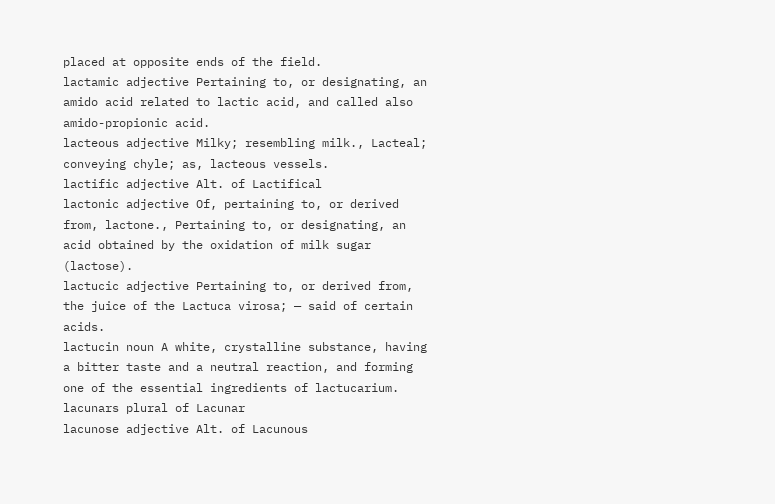placed at opposite ends of the field.
lactamic adjective Pertaining to, or designating, an amido acid related to lactic acid, and called also amido-propionic acid.
lacteous adjective Milky; resembling milk., Lacteal; conveying chyle; as, lacteous vessels.
lactific adjective Alt. of Lactifical
lactonic adjective Of, pertaining to, or derived from, lactone., Pertaining to, or designating, an acid obtained by the oxidation of milk sugar (lactose).
lactucic adjective Pertaining to, or derived from, the juice of the Lactuca virosa; — said of certain acids.
lactucin noun A white, crystalline substance, having a bitter taste and a neutral reaction, and forming one of the essential ingredients of lactucarium.
lacunars plural of Lacunar
lacunose adjective Alt. of Lacunous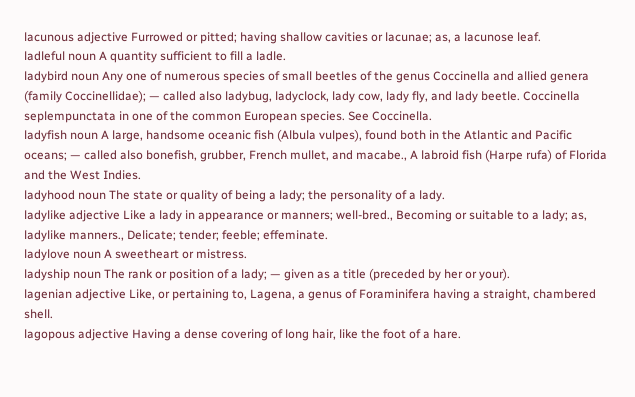lacunous adjective Furrowed or pitted; having shallow cavities or lacunae; as, a lacunose leaf.
ladleful noun A quantity sufficient to fill a ladle.
ladybird noun Any one of numerous species of small beetles of the genus Coccinella and allied genera (family Coccinellidae); — called also ladybug, ladyclock, lady cow, lady fly, and lady beetle. Coccinella seplempunctata in one of the common European species. See Coccinella.
ladyfish noun A large, handsome oceanic fish (Albula vulpes), found both in the Atlantic and Pacific oceans; — called also bonefish, grubber, French mullet, and macabe., A labroid fish (Harpe rufa) of Florida and the West Indies.
ladyhood noun The state or quality of being a lady; the personality of a lady.
ladylike adjective Like a lady in appearance or manners; well-bred., Becoming or suitable to a lady; as, ladylike manners., Delicate; tender; feeble; effeminate.
ladylove noun A sweetheart or mistress.
ladyship noun The rank or position of a lady; — given as a title (preceded by her or your).
lagenian adjective Like, or pertaining to, Lagena, a genus of Foraminifera having a straight, chambered shell.
lagopous adjective Having a dense covering of long hair, like the foot of a hare.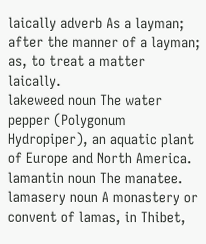laically adverb As a layman; after the manner of a layman; as, to treat a matter laically.
lakeweed noun The water pepper (Polygonum Hydropiper), an aquatic plant of Europe and North America.
lamantin noun The manatee.
lamasery noun A monastery or convent of lamas, in Thibet,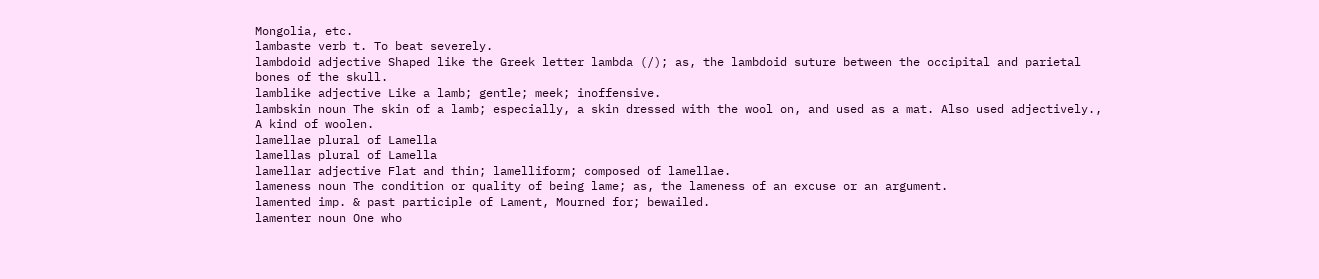Mongolia, etc.
lambaste verb t. To beat severely.
lambdoid adjective Shaped like the Greek letter lambda (/); as, the lambdoid suture between the occipital and parietal bones of the skull.
lamblike adjective Like a lamb; gentle; meek; inoffensive.
lambskin noun The skin of a lamb; especially, a skin dressed with the wool on, and used as a mat. Also used adjectively., A kind of woolen.
lamellae plural of Lamella
lamellas plural of Lamella
lamellar adjective Flat and thin; lamelliform; composed of lamellae.
lameness noun The condition or quality of being lame; as, the lameness of an excuse or an argument.
lamented imp. & past participle of Lament, Mourned for; bewailed.
lamenter noun One who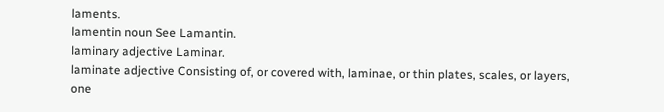laments.
lamentin noun See Lamantin.
laminary adjective Laminar.
laminate adjective Consisting of, or covered with, laminae, or thin plates, scales, or layers, one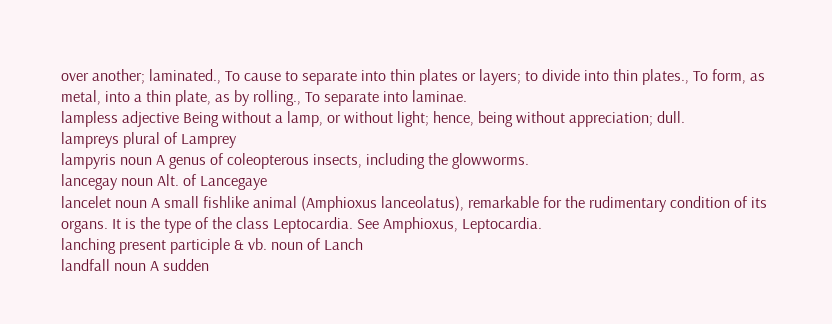over another; laminated., To cause to separate into thin plates or layers; to divide into thin plates., To form, as metal, into a thin plate, as by rolling., To separate into laminae.
lampless adjective Being without a lamp, or without light; hence, being without appreciation; dull.
lampreys plural of Lamprey
lampyris noun A genus of coleopterous insects, including the glowworms.
lancegay noun Alt. of Lancegaye
lancelet noun A small fishlike animal (Amphioxus lanceolatus), remarkable for the rudimentary condition of its organs. It is the type of the class Leptocardia. See Amphioxus, Leptocardia.
lanching present participle & vb. noun of Lanch
landfall noun A sudden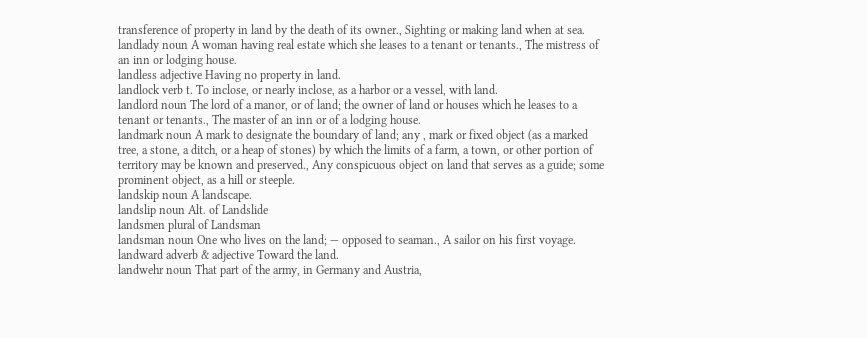transference of property in land by the death of its owner., Sighting or making land when at sea.
landlady noun A woman having real estate which she leases to a tenant or tenants., The mistress of an inn or lodging house.
landless adjective Having no property in land.
landlock verb t. To inclose, or nearly inclose, as a harbor or a vessel, with land.
landlord noun The lord of a manor, or of land; the owner of land or houses which he leases to a tenant or tenants., The master of an inn or of a lodging house.
landmark noun A mark to designate the boundary of land; any , mark or fixed object (as a marked tree, a stone, a ditch, or a heap of stones) by which the limits of a farm, a town, or other portion of territory may be known and preserved., Any conspicuous object on land that serves as a guide; some prominent object, as a hill or steeple.
landskip noun A landscape.
landslip noun Alt. of Landslide
landsmen plural of Landsman
landsman noun One who lives on the land; — opposed to seaman., A sailor on his first voyage.
landward adverb & adjective Toward the land.
landwehr noun That part of the army, in Germany and Austria,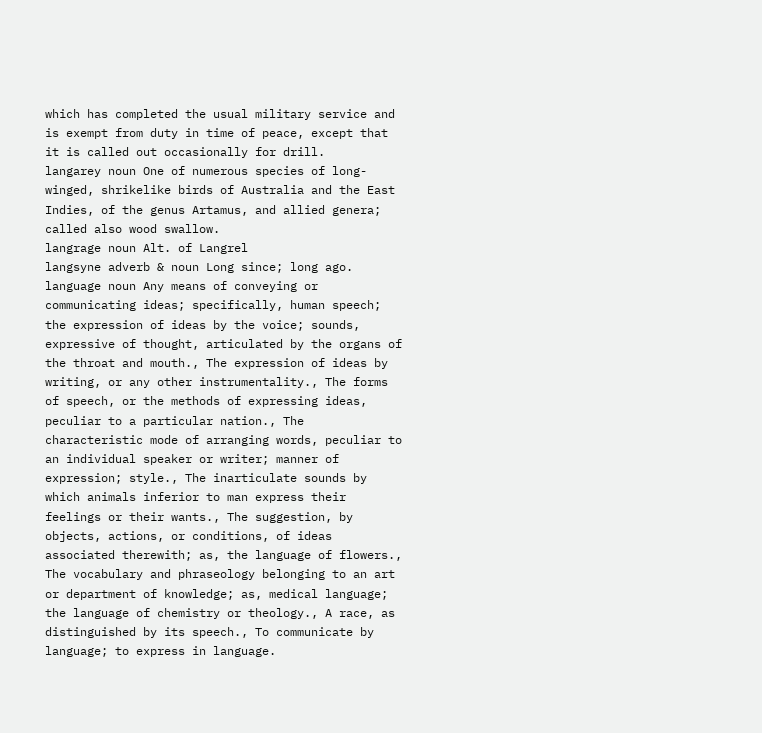which has completed the usual military service and is exempt from duty in time of peace, except that it is called out occasionally for drill.
langarey noun One of numerous species of long-winged, shrikelike birds of Australia and the East Indies, of the genus Artamus, and allied genera; called also wood swallow.
langrage noun Alt. of Langrel
langsyne adverb & noun Long since; long ago.
language noun Any means of conveying or communicating ideas; specifically, human speech; the expression of ideas by the voice; sounds, expressive of thought, articulated by the organs of the throat and mouth., The expression of ideas by writing, or any other instrumentality., The forms of speech, or the methods of expressing ideas, peculiar to a particular nation., The characteristic mode of arranging words, peculiar to an individual speaker or writer; manner of expression; style., The inarticulate sounds by which animals inferior to man express their feelings or their wants., The suggestion, by objects, actions, or conditions, of ideas associated therewith; as, the language of flowers., The vocabulary and phraseology belonging to an art or department of knowledge; as, medical language; the language of chemistry or theology., A race, as distinguished by its speech., To communicate by language; to express in language.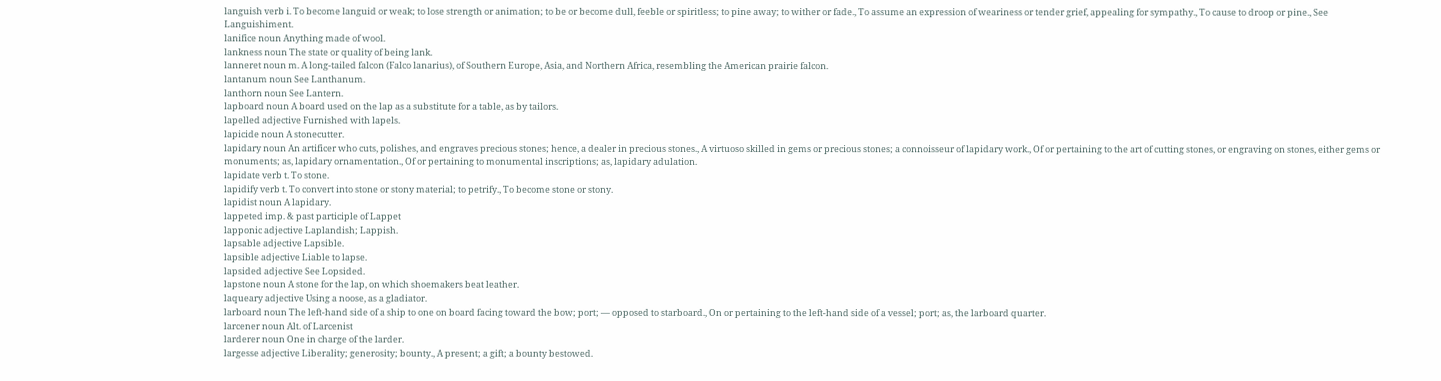languish verb i. To become languid or weak; to lose strength or animation; to be or become dull, feeble or spiritless; to pine away; to wither or fade., To assume an expression of weariness or tender grief, appealing for sympathy., To cause to droop or pine., See Languishiment.
lanifice noun Anything made of wool.
lankness noun The state or quality of being lank.
lanneret noun m. A long-tailed falcon (Falco lanarius), of Southern Europe, Asia, and Northern Africa, resembling the American prairie falcon.
lantanum noun See Lanthanum.
lanthorn noun See Lantern.
lapboard noun A board used on the lap as a substitute for a table, as by tailors.
lapelled adjective Furnished with lapels.
lapicide noun A stonecutter.
lapidary noun An artificer who cuts, polishes, and engraves precious stones; hence, a dealer in precious stones., A virtuoso skilled in gems or precious stones; a connoisseur of lapidary work., Of or pertaining to the art of cutting stones, or engraving on stones, either gems or monuments; as, lapidary ornamentation., Of or pertaining to monumental inscriptions; as, lapidary adulation.
lapidate verb t. To stone.
lapidify verb t. To convert into stone or stony material; to petrify., To become stone or stony.
lapidist noun A lapidary.
lappeted imp. & past participle of Lappet
lapponic adjective Laplandish; Lappish.
lapsable adjective Lapsible.
lapsible adjective Liable to lapse.
lapsided adjective See Lopsided.
lapstone noun A stone for the lap, on which shoemakers beat leather.
laqueary adjective Using a noose, as a gladiator.
larboard noun The left-hand side of a ship to one on board facing toward the bow; port; — opposed to starboard., On or pertaining to the left-hand side of a vessel; port; as, the larboard quarter.
larcener noun Alt. of Larcenist
larderer noun One in charge of the larder.
largesse adjective Liberality; generosity; bounty., A present; a gift; a bounty bestowed.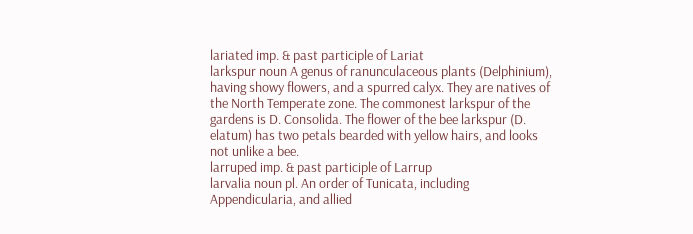lariated imp. & past participle of Lariat
larkspur noun A genus of ranunculaceous plants (Delphinium), having showy flowers, and a spurred calyx. They are natives of the North Temperate zone. The commonest larkspur of the gardens is D. Consolida. The flower of the bee larkspur (D. elatum) has two petals bearded with yellow hairs, and looks not unlike a bee.
larruped imp. & past participle of Larrup
larvalia noun pl. An order of Tunicata, including Appendicularia, and allied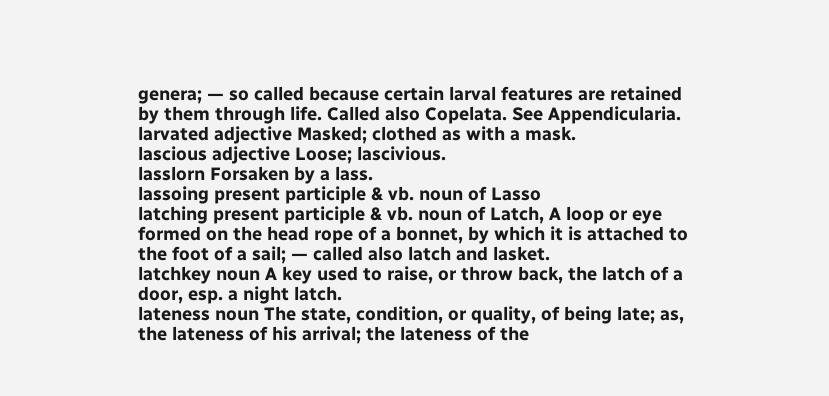genera; — so called because certain larval features are retained by them through life. Called also Copelata. See Appendicularia.
larvated adjective Masked; clothed as with a mask.
lascious adjective Loose; lascivious.
lasslorn Forsaken by a lass.
lassoing present participle & vb. noun of Lasso
latching present participle & vb. noun of Latch, A loop or eye formed on the head rope of a bonnet, by which it is attached to the foot of a sail; — called also latch and lasket.
latchkey noun A key used to raise, or throw back, the latch of a door, esp. a night latch.
lateness noun The state, condition, or quality, of being late; as, the lateness of his arrival; the lateness of the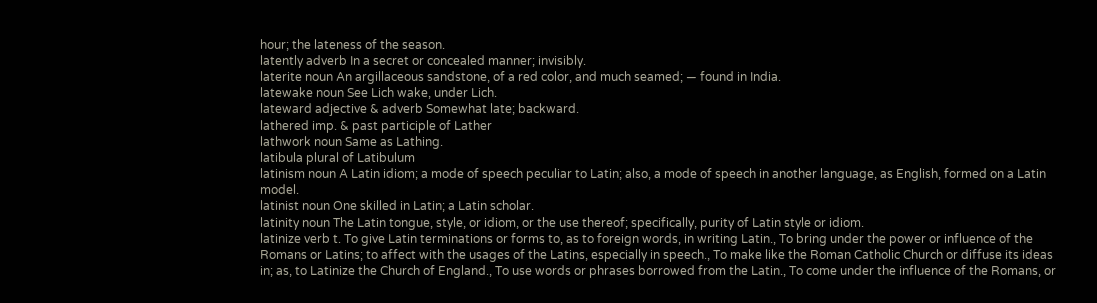hour; the lateness of the season.
latently adverb In a secret or concealed manner; invisibly.
laterite noun An argillaceous sandstone, of a red color, and much seamed; — found in India.
latewake noun See Lich wake, under Lich.
lateward adjective & adverb Somewhat late; backward.
lathered imp. & past participle of Lather
lathwork noun Same as Lathing.
latibula plural of Latibulum
latinism noun A Latin idiom; a mode of speech peculiar to Latin; also, a mode of speech in another language, as English, formed on a Latin model.
latinist noun One skilled in Latin; a Latin scholar.
latinity noun The Latin tongue, style, or idiom, or the use thereof; specifically, purity of Latin style or idiom.
latinize verb t. To give Latin terminations or forms to, as to foreign words, in writing Latin., To bring under the power or influence of the Romans or Latins; to affect with the usages of the Latins, especially in speech., To make like the Roman Catholic Church or diffuse its ideas in; as, to Latinize the Church of England., To use words or phrases borrowed from the Latin., To come under the influence of the Romans, or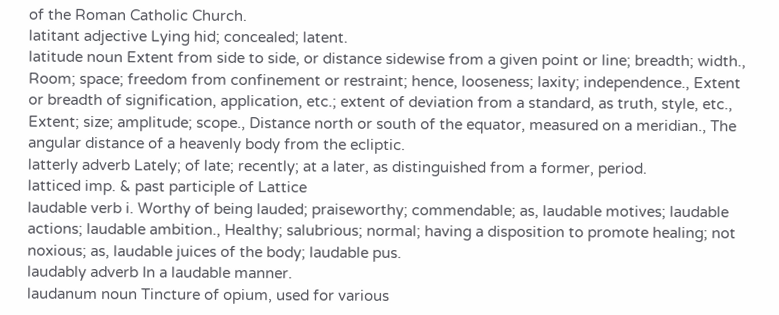of the Roman Catholic Church.
latitant adjective Lying hid; concealed; latent.
latitude noun Extent from side to side, or distance sidewise from a given point or line; breadth; width., Room; space; freedom from confinement or restraint; hence, looseness; laxity; independence., Extent or breadth of signification, application, etc.; extent of deviation from a standard, as truth, style, etc., Extent; size; amplitude; scope., Distance north or south of the equator, measured on a meridian., The angular distance of a heavenly body from the ecliptic.
latterly adverb Lately; of late; recently; at a later, as distinguished from a former, period.
latticed imp. & past participle of Lattice
laudable verb i. Worthy of being lauded; praiseworthy; commendable; as, laudable motives; laudable actions; laudable ambition., Healthy; salubrious; normal; having a disposition to promote healing; not noxious; as, laudable juices of the body; laudable pus.
laudably adverb In a laudable manner.
laudanum noun Tincture of opium, used for various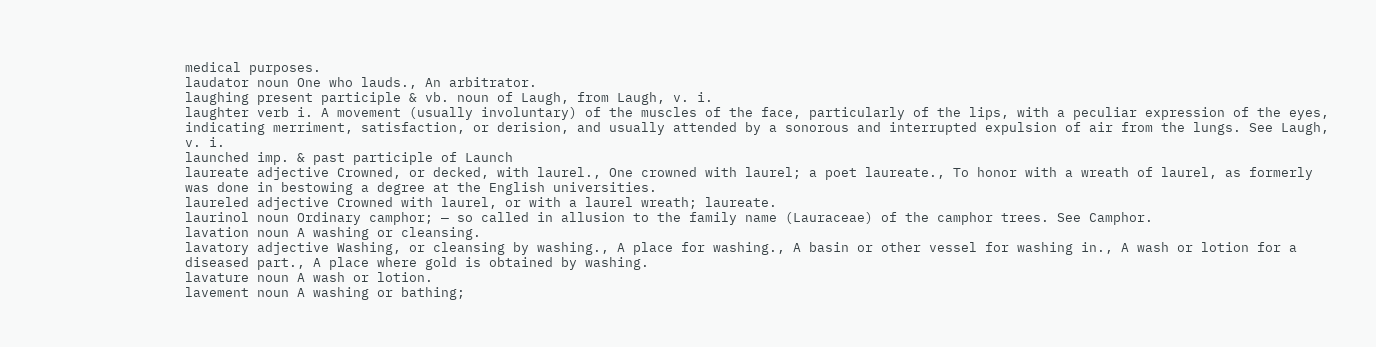medical purposes.
laudator noun One who lauds., An arbitrator.
laughing present participle & vb. noun of Laugh, from Laugh, v. i.
laughter verb i. A movement (usually involuntary) of the muscles of the face, particularly of the lips, with a peculiar expression of the eyes, indicating merriment, satisfaction, or derision, and usually attended by a sonorous and interrupted expulsion of air from the lungs. See Laugh, v. i.
launched imp. & past participle of Launch
laureate adjective Crowned, or decked, with laurel., One crowned with laurel; a poet laureate., To honor with a wreath of laurel, as formerly was done in bestowing a degree at the English universities.
laureled adjective Crowned with laurel, or with a laurel wreath; laureate.
laurinol noun Ordinary camphor; — so called in allusion to the family name (Lauraceae) of the camphor trees. See Camphor.
lavation noun A washing or cleansing.
lavatory adjective Washing, or cleansing by washing., A place for washing., A basin or other vessel for washing in., A wash or lotion for a diseased part., A place where gold is obtained by washing.
lavature noun A wash or lotion.
lavement noun A washing or bathing;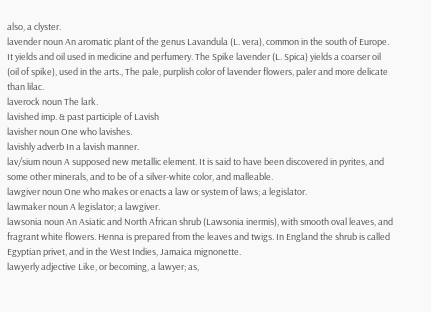also, a clyster.
lavender noun An aromatic plant of the genus Lavandula (L. vera), common in the south of Europe. It yields and oil used in medicine and perfumery. The Spike lavender (L. Spica) yields a coarser oil (oil of spike), used in the arts., The pale, purplish color of lavender flowers, paler and more delicate than lilac.
laverock noun The lark.
lavished imp. & past participle of Lavish
lavisher noun One who lavishes.
lavishly adverb In a lavish manner.
lav/sium noun A supposed new metallic element. It is said to have been discovered in pyrites, and some other minerals, and to be of a silver-white color, and malleable.
lawgiver noun One who makes or enacts a law or system of laws; a legislator.
lawmaker noun A legislator; a lawgiver.
lawsonia noun An Asiatic and North African shrub (Lawsonia inermis), with smooth oval leaves, and fragrant white flowers. Henna is prepared from the leaves and twigs. In England the shrub is called Egyptian privet, and in the West Indies, Jamaica mignonette.
lawyerly adjective Like, or becoming, a lawyer; as,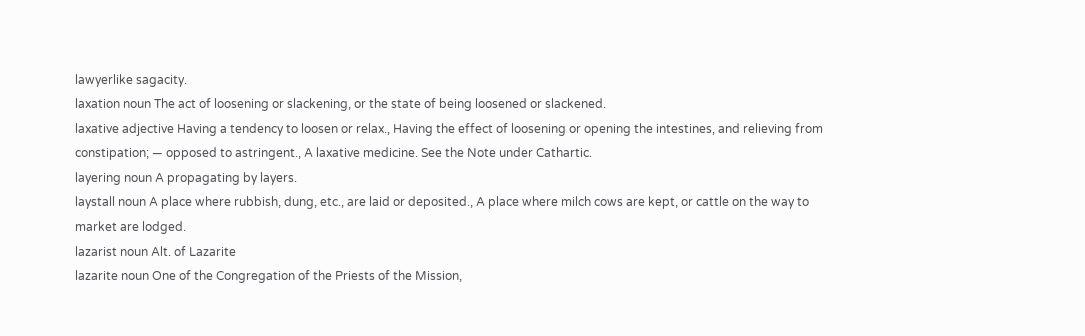lawyerlike sagacity.
laxation noun The act of loosening or slackening, or the state of being loosened or slackened.
laxative adjective Having a tendency to loosen or relax., Having the effect of loosening or opening the intestines, and relieving from constipation; — opposed to astringent., A laxative medicine. See the Note under Cathartic.
layering noun A propagating by layers.
laystall noun A place where rubbish, dung, etc., are laid or deposited., A place where milch cows are kept, or cattle on the way to market are lodged.
lazarist noun Alt. of Lazarite
lazarite noun One of the Congregation of the Priests of the Mission,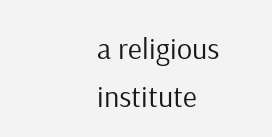a religious institute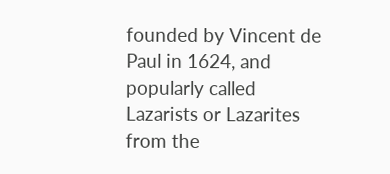founded by Vincent de Paul in 1624, and popularly called Lazarists or Lazarites from the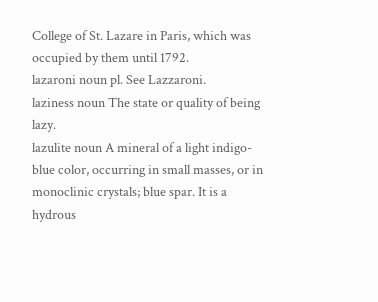College of St. Lazare in Paris, which was occupied by them until 1792.
lazaroni noun pl. See Lazzaroni.
laziness noun The state or quality of being lazy.
lazulite noun A mineral of a light indigo-blue color, occurring in small masses, or in monoclinic crystals; blue spar. It is a hydrous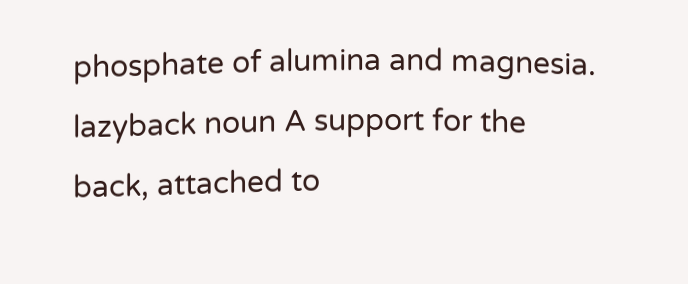phosphate of alumina and magnesia.
lazyback noun A support for the back, attached to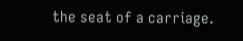the seat of a carriage.